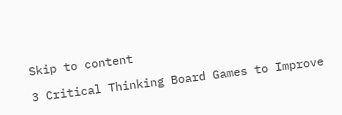Skip to content

3 Critical Thinking Board Games to Improve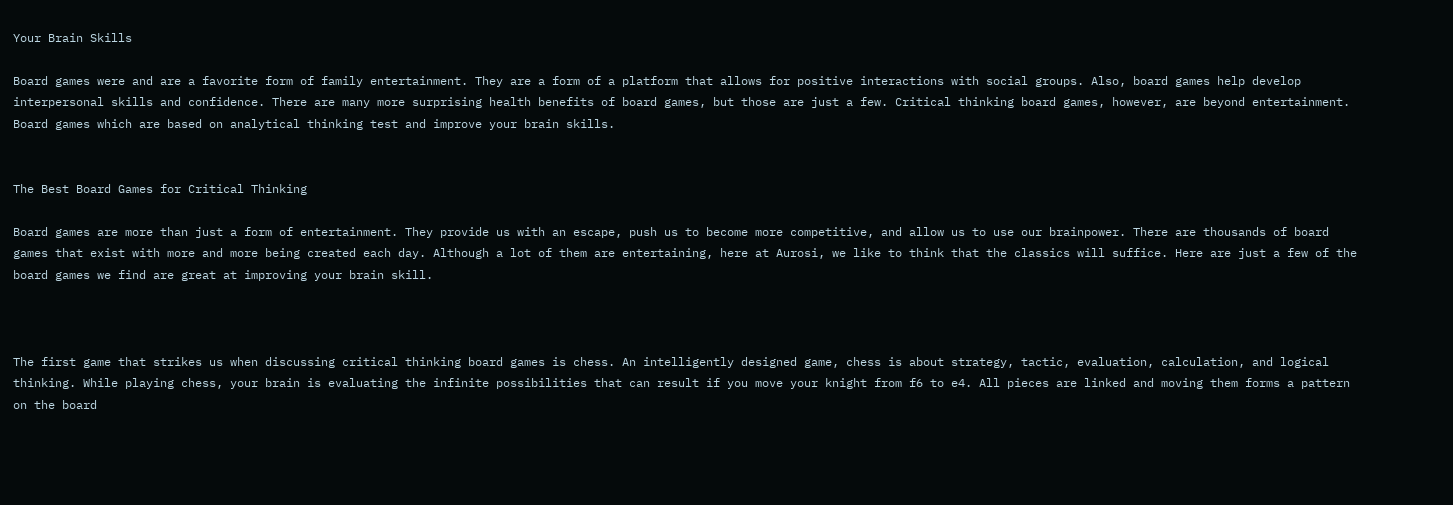Your Brain Skills

Board games were and are a favorite form of family entertainment. They are a form of a platform that allows for positive interactions with social groups. Also, board games help develop interpersonal skills and confidence. There are many more surprising health benefits of board games, but those are just a few. Critical thinking board games, however, are beyond entertainment. Board games which are based on analytical thinking test and improve your brain skills.


The Best Board Games for Critical Thinking

Board games are more than just a form of entertainment. They provide us with an escape, push us to become more competitive, and allow us to use our brainpower. There are thousands of board games that exist with more and more being created each day. Although a lot of them are entertaining, here at Aurosi, we like to think that the classics will suffice. Here are just a few of the board games we find are great at improving your brain skill.



The first game that strikes us when discussing critical thinking board games is chess. An intelligently designed game, chess is about strategy, tactic, evaluation, calculation, and logical thinking. While playing chess, your brain is evaluating the infinite possibilities that can result if you move your knight from f6 to e4. All pieces are linked and moving them forms a pattern on the board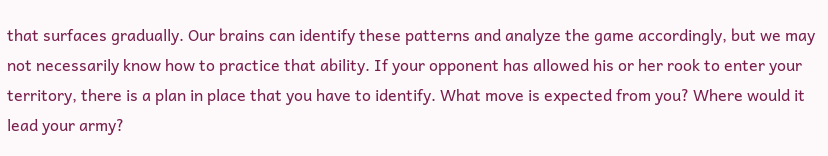that surfaces gradually. Our brains can identify these patterns and analyze the game accordingly, but we may not necessarily know how to practice that ability. If your opponent has allowed his or her rook to enter your territory, there is a plan in place that you have to identify. What move is expected from you? Where would it lead your army?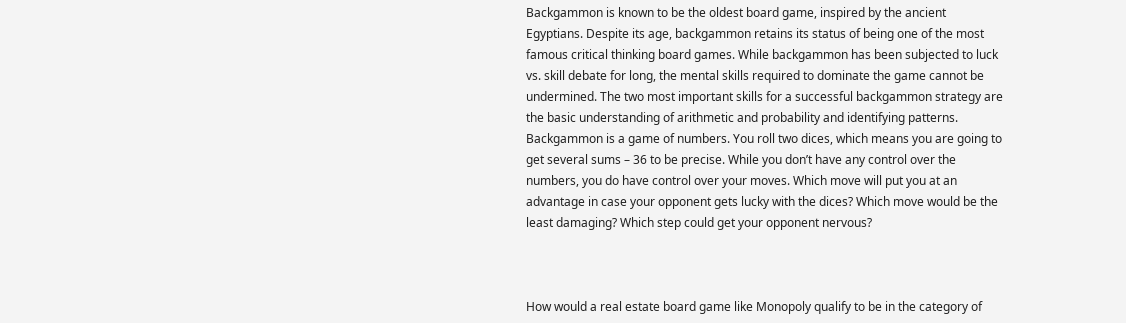Backgammon is known to be the oldest board game, inspired by the ancient Egyptians. Despite its age, backgammon retains its status of being one of the most famous critical thinking board games. While backgammon has been subjected to luck vs. skill debate for long, the mental skills required to dominate the game cannot be undermined. The two most important skills for a successful backgammon strategy are the basic understanding of arithmetic and probability and identifying patterns. Backgammon is a game of numbers. You roll two dices, which means you are going to get several sums – 36 to be precise. While you don’t have any control over the numbers, you do have control over your moves. Which move will put you at an advantage in case your opponent gets lucky with the dices? Which move would be the least damaging? Which step could get your opponent nervous?



How would a real estate board game like Monopoly qualify to be in the category of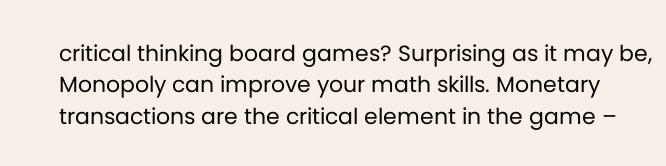critical thinking board games? Surprising as it may be, Monopoly can improve your math skills. Monetary transactions are the critical element in the game –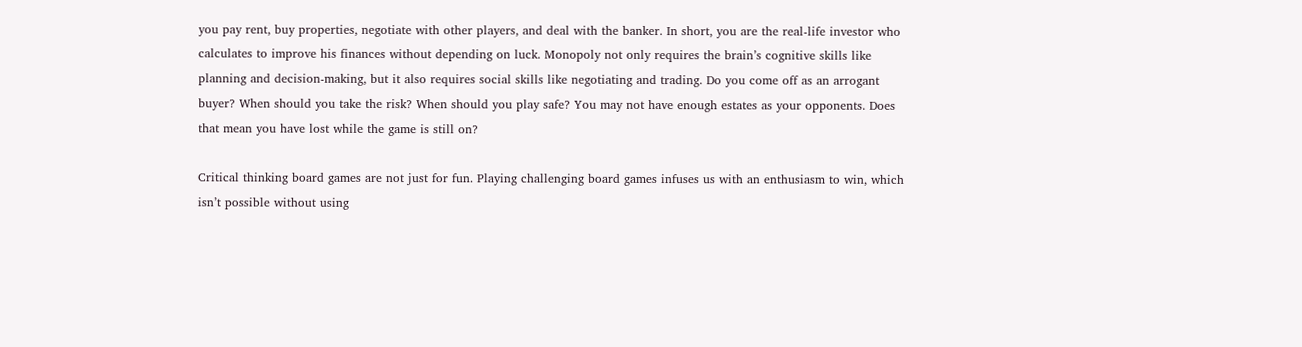you pay rent, buy properties, negotiate with other players, and deal with the banker. In short, you are the real-life investor who calculates to improve his finances without depending on luck. Monopoly not only requires the brain’s cognitive skills like planning and decision-making, but it also requires social skills like negotiating and trading. Do you come off as an arrogant buyer? When should you take the risk? When should you play safe? You may not have enough estates as your opponents. Does that mean you have lost while the game is still on?

Critical thinking board games are not just for fun. Playing challenging board games infuses us with an enthusiasm to win, which isn’t possible without using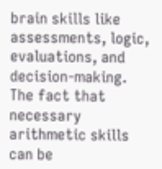brain skills like assessments, logic, evaluations, and decision-making. The fact that necessary arithmetic skills can be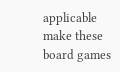applicable make these board games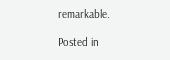remarkable.

Posted in